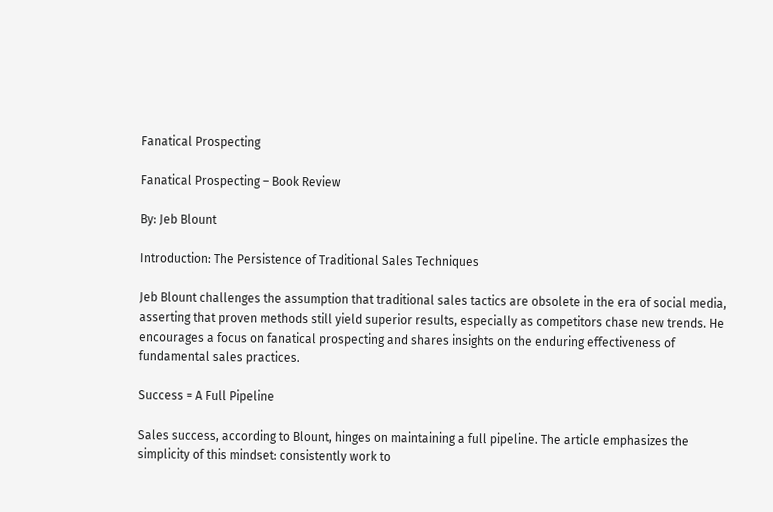Fanatical Prospecting

Fanatical Prospecting – Book Review

By: Jeb Blount

Introduction: The Persistence of Traditional Sales Techniques

Jeb Blount challenges the assumption that traditional sales tactics are obsolete in the era of social media, asserting that proven methods still yield superior results, especially as competitors chase new trends. He encourages a focus on fanatical prospecting and shares insights on the enduring effectiveness of fundamental sales practices.

Success = A Full Pipeline

Sales success, according to Blount, hinges on maintaining a full pipeline. The article emphasizes the simplicity of this mindset: consistently work to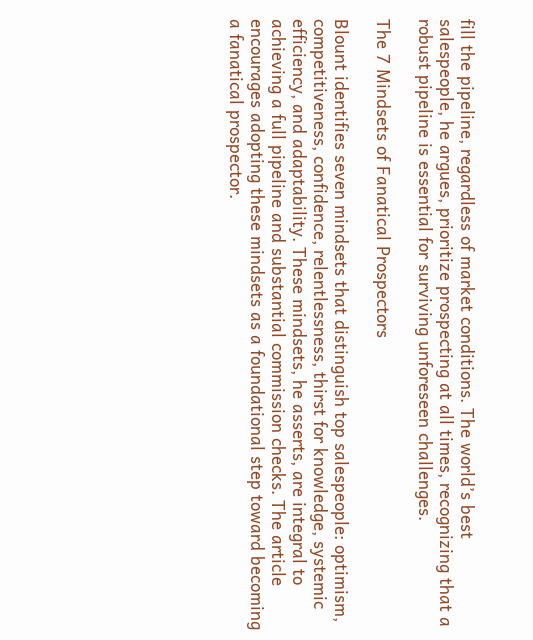fill the pipeline, regardless of market conditions. The world’s best salespeople, he argues, prioritize prospecting at all times, recognizing that a robust pipeline is essential for surviving unforeseen challenges.

The 7 Mindsets of Fanatical Prospectors

Blount identifies seven mindsets that distinguish top salespeople: optimism, competitiveness, confidence, relentlessness, thirst for knowledge, systemic efficiency, and adaptability. These mindsets, he asserts, are integral to achieving a full pipeline and substantial commission checks. The article encourages adopting these mindsets as a foundational step toward becoming a fanatical prospector.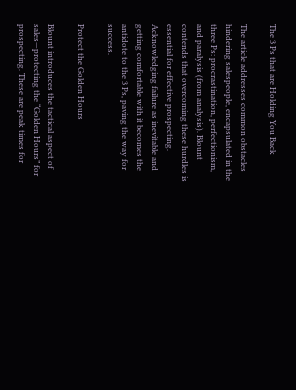The 3 Ps that are Holding You Back

The article addresses common obstacles hindering salespeople, encapsulated in the three Ps: procrastination, perfectionism, and paralysis (from analysis). Blount contends that overcoming these hurdles is essential for effective prospecting. Acknowledging failure as inevitable and getting comfortable with it becomes the antidote to the 3 Ps, paving the way for success.

Protect the Golden Hours

Blount introduces the tactical aspect of sales—protecting the “Golden Hours” for prospecting. These are peak times for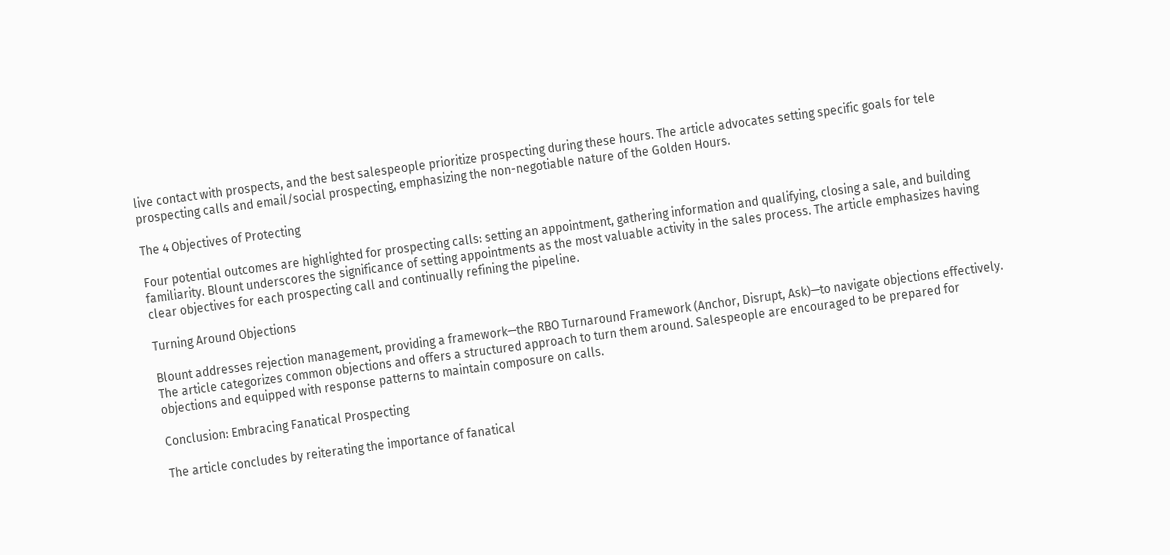live contact with prospects, and the best salespeople prioritize prospecting during these hours. The article advocates setting specific goals for tele prospecting calls and email/social prospecting, emphasizing the non-negotiable nature of the Golden Hours.

The 4 Objectives of Protecting

Four potential outcomes are highlighted for prospecting calls: setting an appointment, gathering information and qualifying, closing a sale, and building familiarity. Blount underscores the significance of setting appointments as the most valuable activity in the sales process. The article emphasizes having clear objectives for each prospecting call and continually refining the pipeline.

Turning Around Objections

Blount addresses rejection management, providing a framework—the RBO Turnaround Framework (Anchor, Disrupt, Ask)—to navigate objections effectively. The article categorizes common objections and offers a structured approach to turn them around. Salespeople are encouraged to be prepared for objections and equipped with response patterns to maintain composure on calls.

Conclusion: Embracing Fanatical Prospecting

The article concludes by reiterating the importance of fanatical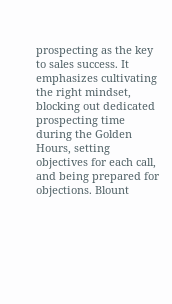prospecting as the key to sales success. It emphasizes cultivating the right mindset, blocking out dedicated prospecting time during the Golden Hours, setting objectives for each call, and being prepared for objections. Blount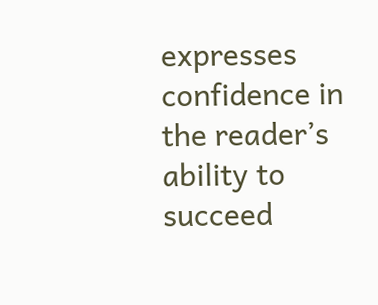expresses confidence in the reader’s ability to succeed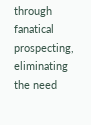through fanatical prospecting, eliminating the need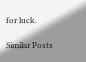for luck.

Similar Posts